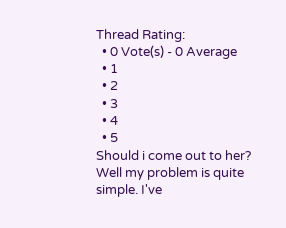Thread Rating:
  • 0 Vote(s) - 0 Average
  • 1
  • 2
  • 3
  • 4
  • 5
Should i come out to her?
Well my problem is quite simple. I've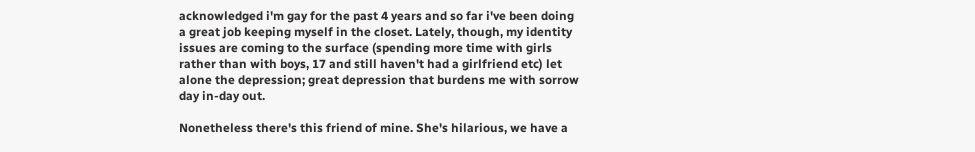acknowledged i'm gay for the past 4 years and so far i've been doing a great job keeping myself in the closet. Lately, though, my identity issues are coming to the surface (spending more time with girls rather than with boys, 17 and still haven't had a girlfriend etc) let alone the depression; great depression that burdens me with sorrow day in-day out.

Nonetheless there's this friend of mine. She's hilarious, we have a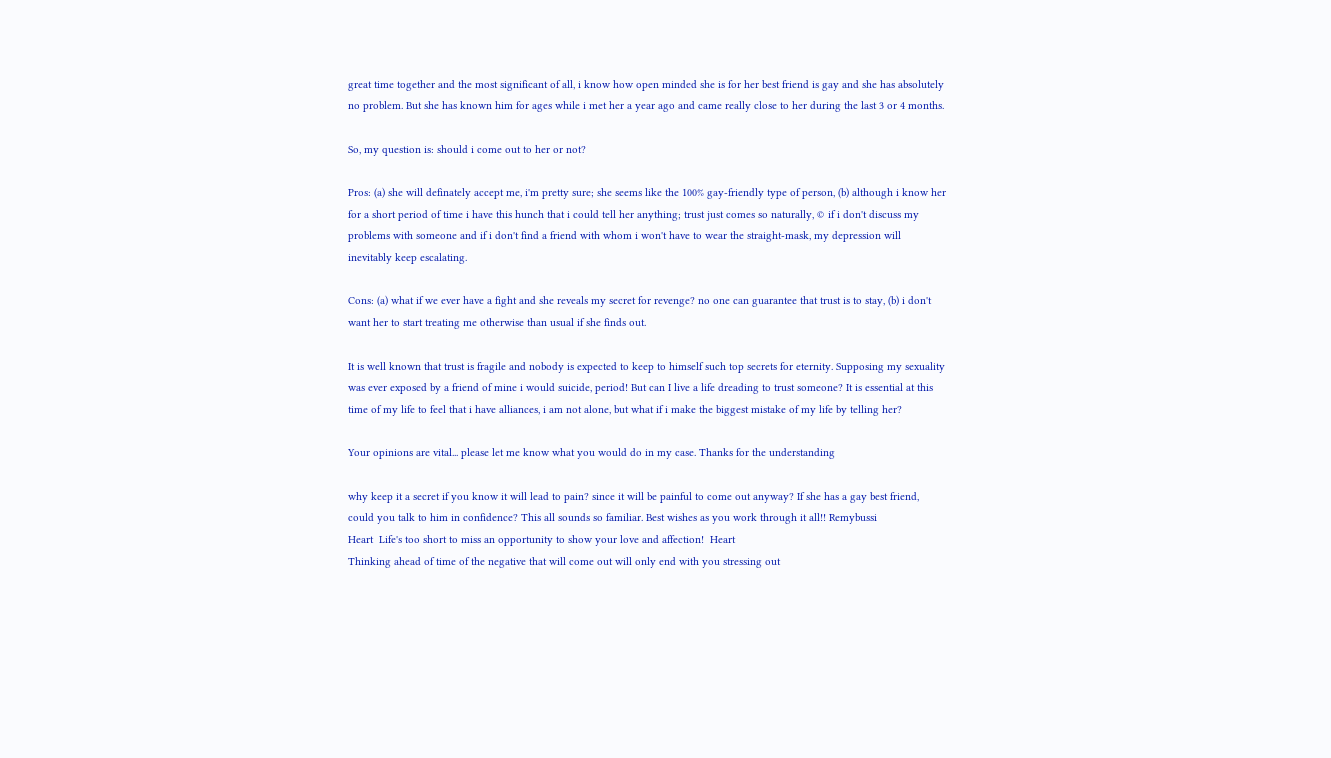great time together and the most significant of all, i know how open minded she is for her best friend is gay and she has absolutely no problem. But she has known him for ages while i met her a year ago and came really close to her during the last 3 or 4 months.

So, my question is: should i come out to her or not?

Pros: (a) she will definately accept me, i'm pretty sure; she seems like the 100% gay-friendly type of person, (b) although i know her for a short period of time i have this hunch that i could tell her anything; trust just comes so naturally, © if i don't discuss my problems with someone and if i don't find a friend with whom i won't have to wear the straight-mask, my depression will inevitably keep escalating.

Cons: (a) what if we ever have a fight and she reveals my secret for revenge? no one can guarantee that trust is to stay, (b) i don't want her to start treating me otherwise than usual if she finds out.

It is well known that trust is fragile and nobody is expected to keep to himself such top secrets for eternity. Supposing my sexuality was ever exposed by a friend of mine i would suicide, period! But can I live a life dreading to trust someone? It is essential at this time of my life to feel that i have alliances, i am not alone, but what if i make the biggest mistake of my life by telling her?

Your opinions are vital... please let me know what you would do in my case. Thanks for the understanding

why keep it a secret if you know it will lead to pain? since it will be painful to come out anyway? If she has a gay best friend, could you talk to him in confidence? This all sounds so familiar. Best wishes as you work through it all!! Remybussi
Heart  Life's too short to miss an opportunity to show your love and affection!  Heart
Thinking ahead of time of the negative that will come out will only end with you stressing out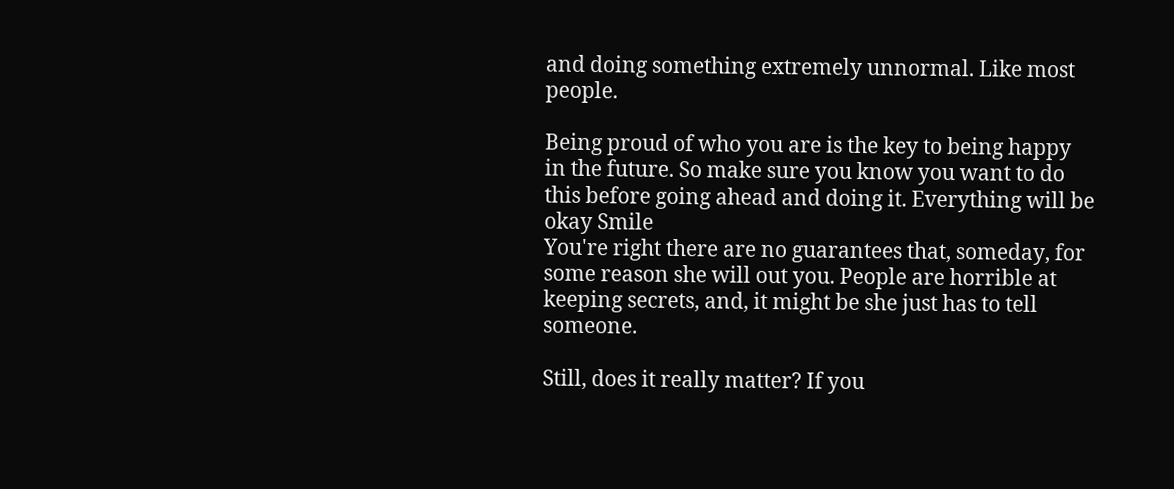and doing something extremely unnormal. Like most people.

Being proud of who you are is the key to being happy in the future. So make sure you know you want to do this before going ahead and doing it. Everything will be okay Smile
You're right there are no guarantees that, someday, for some reason she will out you. People are horrible at keeping secrets, and, it might be she just has to tell someone.

Still, does it really matter? If you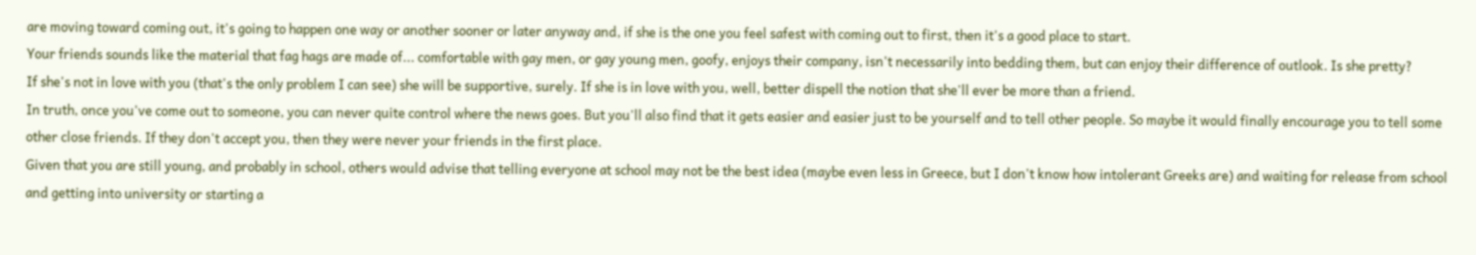are moving toward coming out, it's going to happen one way or another sooner or later anyway and, if she is the one you feel safest with coming out to first, then it's a good place to start.
Your friends sounds like the material that fag hags are made of... comfortable with gay men, or gay young men, goofy, enjoys their company, isn't necessarily into bedding them, but can enjoy their difference of outlook. Is she pretty?
If she's not in love with you (that's the only problem I can see) she will be supportive, surely. If she is in love with you, well, better dispell the notion that she'll ever be more than a friend.
In truth, once you've come out to someone, you can never quite control where the news goes. But you'll also find that it gets easier and easier just to be yourself and to tell other people. So maybe it would finally encourage you to tell some other close friends. If they don't accept you, then they were never your friends in the first place.
Given that you are still young, and probably in school, others would advise that telling everyone at school may not be the best idea (maybe even less in Greece, but I don't know how intolerant Greeks are) and waiting for release from school and getting into university or starting a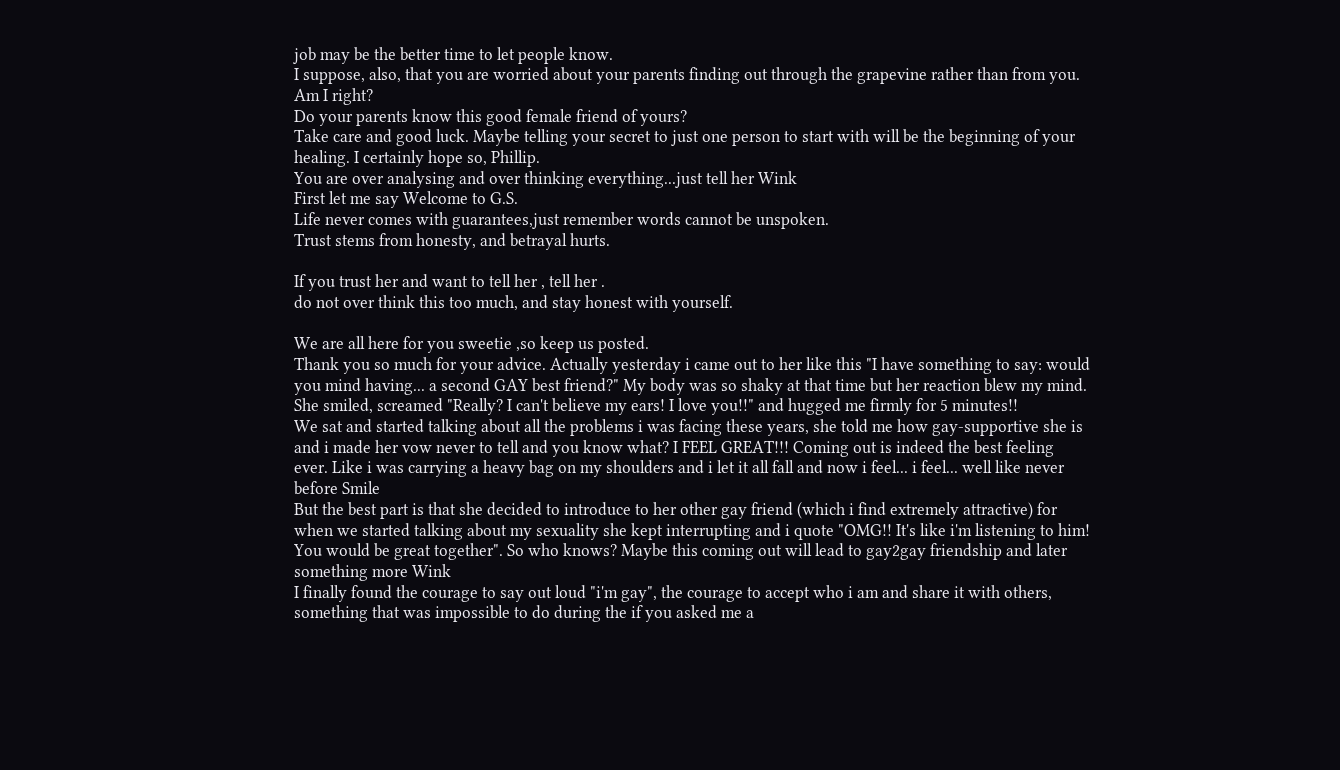job may be the better time to let people know.
I suppose, also, that you are worried about your parents finding out through the grapevine rather than from you. Am I right?
Do your parents know this good female friend of yours?
Take care and good luck. Maybe telling your secret to just one person to start with will be the beginning of your healing. I certainly hope so, Phillip.
You are over analysing and over thinking everything...just tell her Wink
First let me say Welcome to G.S.
Life never comes with guarantees,just remember words cannot be unspoken.
Trust stems from honesty, and betrayal hurts.

If you trust her and want to tell her , tell her .
do not over think this too much, and stay honest with yourself.

We are all here for you sweetie ,so keep us posted.
Thank you so much for your advice. Actually yesterday i came out to her like this "I have something to say: would you mind having... a second GAY best friend?" My body was so shaky at that time but her reaction blew my mind. She smiled, screamed "Really? I can't believe my ears! I love you!!" and hugged me firmly for 5 minutes!!
We sat and started talking about all the problems i was facing these years, she told me how gay-supportive she is and i made her vow never to tell and you know what? I FEEL GREAT!!! Coming out is indeed the best feeling ever. Like i was carrying a heavy bag on my shoulders and i let it all fall and now i feel... i feel... well like never before Smile
But the best part is that she decided to introduce to her other gay friend (which i find extremely attractive) for when we started talking about my sexuality she kept interrupting and i quote "OMG!! It's like i'm listening to him! You would be great together". So who knows? Maybe this coming out will lead to gay2gay friendship and later something more Wink
I finally found the courage to say out loud "i'm gay", the courage to accept who i am and share it with others, something that was impossible to do during the if you asked me a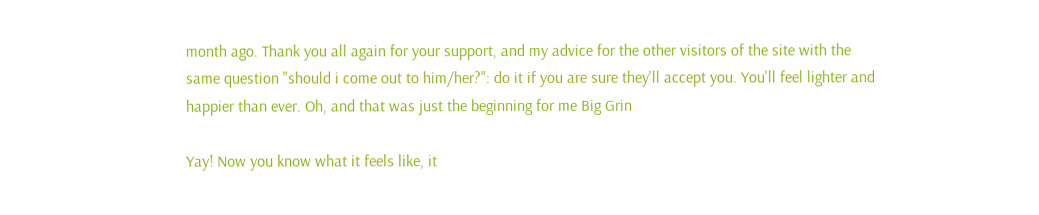month ago. Thank you all again for your support, and my advice for the other visitors of the site with the same question "should i come out to him/her?": do it if you are sure they'll accept you. You'll feel lighter and happier than ever. Oh, and that was just the beginning for me Big Grin

Yay! Now you know what it feels like, it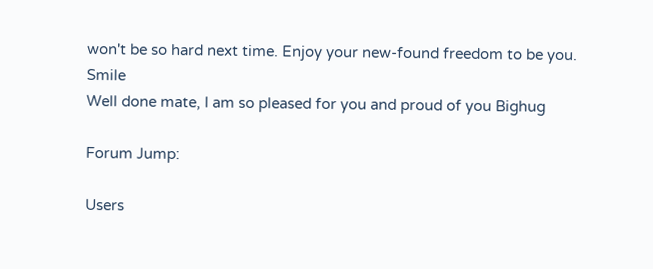won't be so hard next time. Enjoy your new-found freedom to be you. Smile
Well done mate, I am so pleased for you and proud of you Bighug

Forum Jump:

Users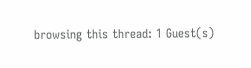browsing this thread: 1 Guest(s)